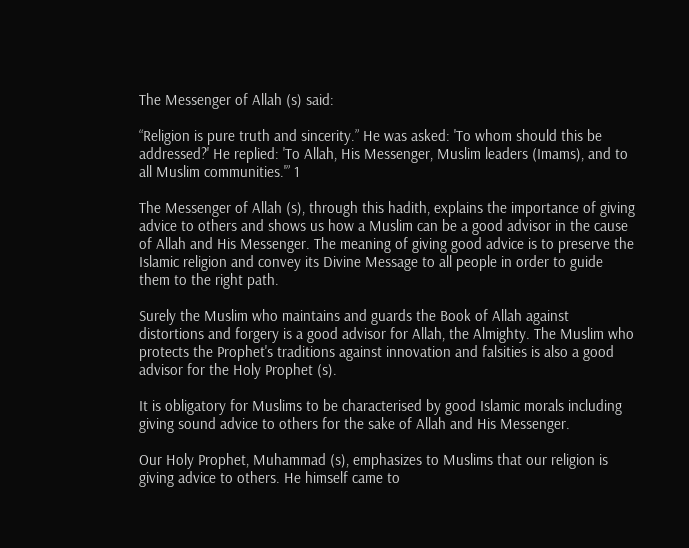The Messenger of Allah (s) said:

“Religion is pure truth and sincerity.” He was asked: 'To whom should this be addressed?' He replied: 'To Allah, His Messenger, Muslim leaders (Imams), and to all Muslim communities.'” 1

The Messenger of Allah (s), through this hadith, explains the importance of giving advice to others and shows us how a Muslim can be a good advisor in the cause of Allah and His Messenger. The meaning of giving good advice is to preserve the Islamic religion and convey its Divine Message to all people in order to guide them to the right path.

Surely the Muslim who maintains and guards the Book of Allah against distortions and forgery is a good advisor for Allah, the Almighty. The Muslim who protects the Prophet's traditions against innovation and falsities is also a good advisor for the Holy Prophet (s).

It is obligatory for Muslims to be characterised by good Islamic morals including giving sound advice to others for the sake of Allah and His Messenger.

Our Holy Prophet, Muhammad (s), emphasizes to Muslims that our religion is giving advice to others. He himself came to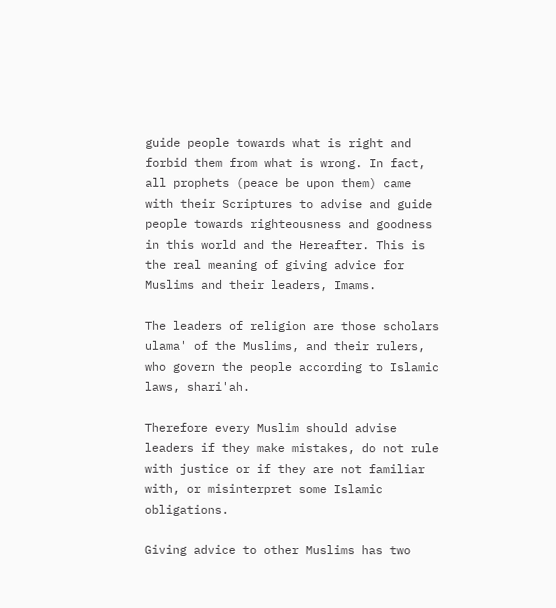guide people towards what is right and forbid them from what is wrong. In fact, all prophets (peace be upon them) came with their Scriptures to advise and guide people towards righteousness and goodness in this world and the Hereafter. This is the real meaning of giving advice for Muslims and their leaders, Imams.

The leaders of religion are those scholars ulama' of the Muslims, and their rulers, who govern the people according to Islamic laws, shari'ah.

Therefore every Muslim should advise leaders if they make mistakes, do not rule with justice or if they are not familiar with, or misinterpret some Islamic obligations.

Giving advice to other Muslims has two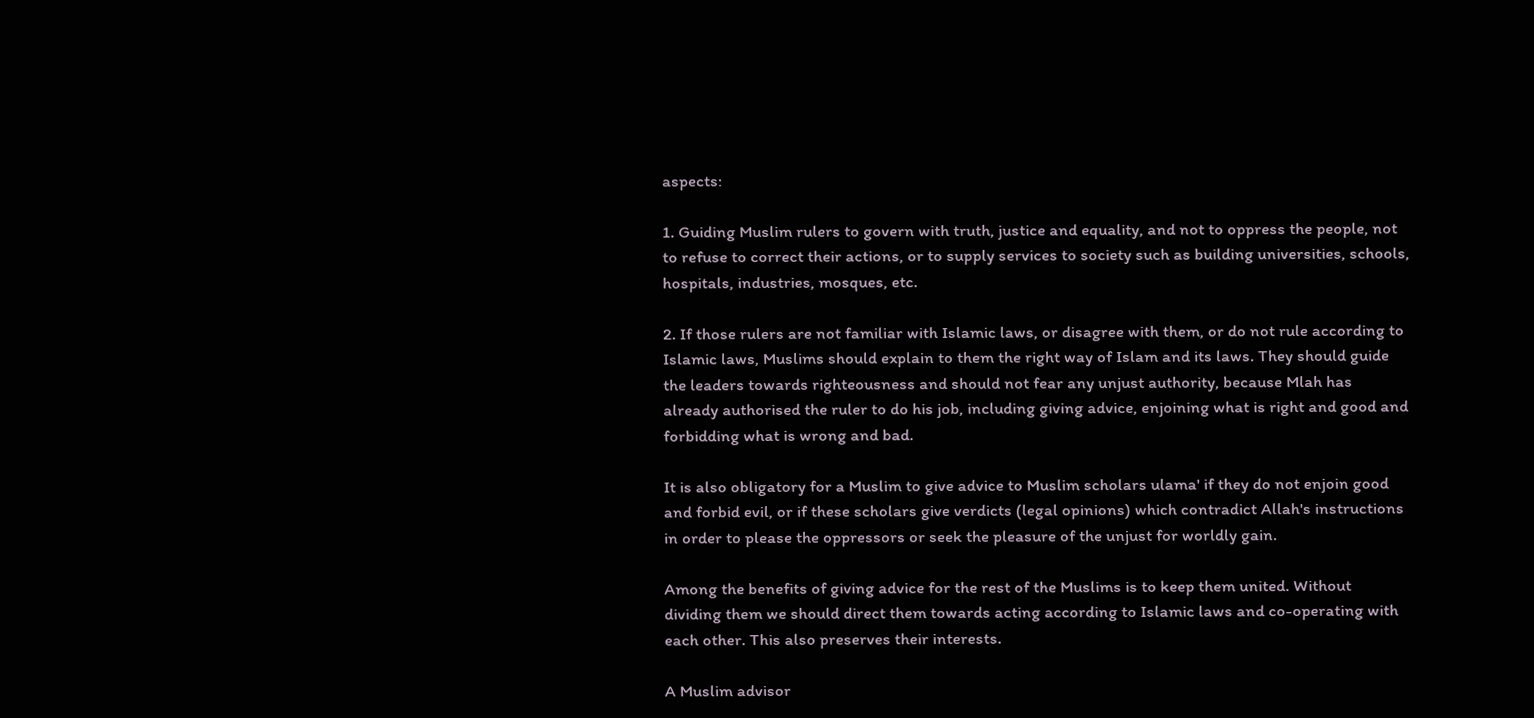aspects:

1. Guiding Muslim rulers to govern with truth, justice and equality, and not to oppress the people, not to refuse to correct their actions, or to supply services to society such as building universities, schools, hospitals, industries, mosques, etc.

2. If those rulers are not familiar with Islamic laws, or disagree with them, or do not rule according to Islamic laws, Muslims should explain to them the right way of Islam and its laws. They should guide the leaders towards righteousness and should not fear any unjust authority, because Mlah has already authorised the ruler to do his job, including giving advice, enjoining what is right and good and forbidding what is wrong and bad.

It is also obligatory for a Muslim to give advice to Muslim scholars ulama' if they do not enjoin good and forbid evil, or if these scholars give verdicts (legal opinions) which contradict Allah's instructions in order to please the oppressors or seek the pleasure of the unjust for worldly gain.

Among the benefits of giving advice for the rest of the Muslims is to keep them united. Without dividing them we should direct them towards acting according to Islamic laws and co-operating with each other. This also preserves their interests.

A Muslim advisor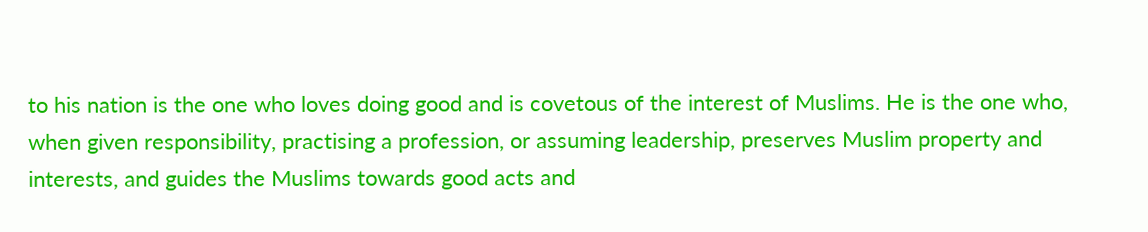to his nation is the one who loves doing good and is covetous of the interest of Muslims. He is the one who, when given responsibility, practising a profession, or assuming leadership, preserves Muslim property and interests, and guides the Muslims towards good acts and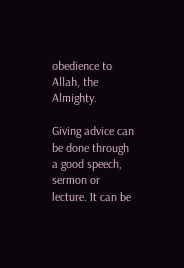obedience to Allah, the Almighty.

Giving advice can be done through a good speech, sermon or lecture. It can be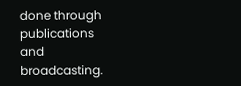done through publications and broadcasting.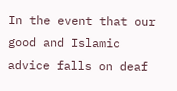In the event that our good and Islamic advice falls on deaf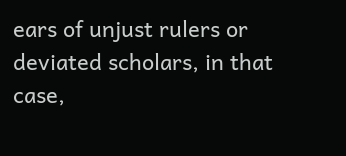ears of unjust rulers or deviated scholars, in that case,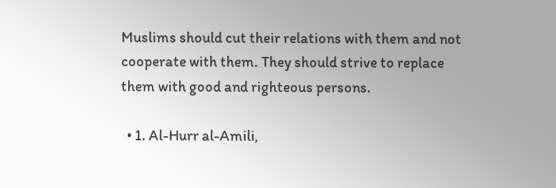Muslims should cut their relations with them and not cooperate with them. They should strive to replace them with good and righteous persons.

  • 1. Al-Hurr al-Amili,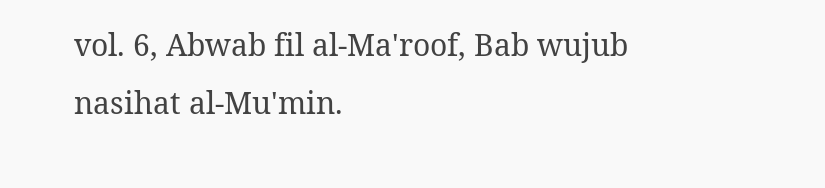vol. 6, Abwab fil al-Ma'roof, Bab wujub nasihat al-Mu'min.